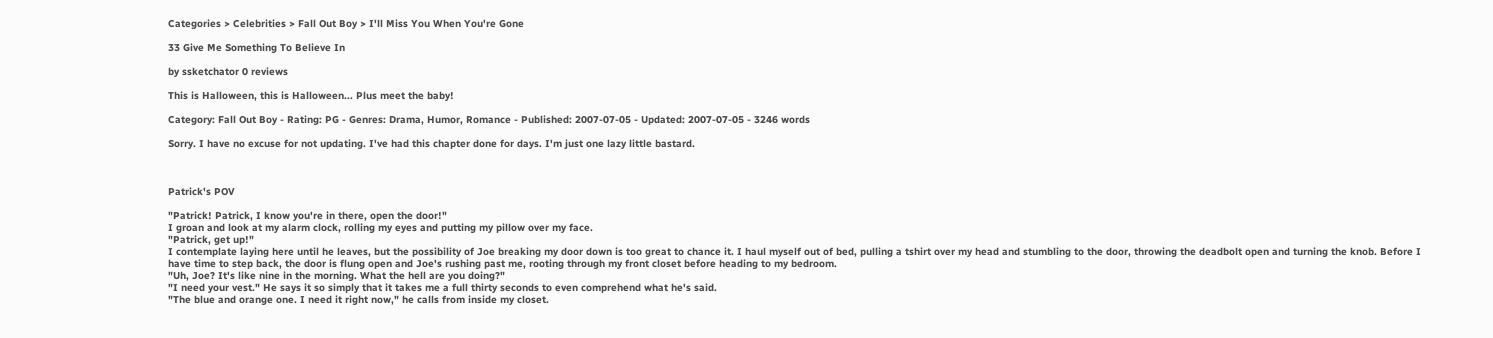Categories > Celebrities > Fall Out Boy > I'll Miss You When You're Gone

33 Give Me Something To Believe In

by ssketchator 0 reviews

This is Halloween, this is Halloween... Plus meet the baby!

Category: Fall Out Boy - Rating: PG - Genres: Drama, Humor, Romance - Published: 2007-07-05 - Updated: 2007-07-05 - 3246 words

Sorry. I have no excuse for not updating. I've had this chapter done for days. I'm just one lazy little bastard.



Patrick's POV

"Patrick! Patrick, I know you're in there, open the door!"
I groan and look at my alarm clock, rolling my eyes and putting my pillow over my face.
"Patrick, get up!"
I contemplate laying here until he leaves, but the possibility of Joe breaking my door down is too great to chance it. I haul myself out of bed, pulling a tshirt over my head and stumbling to the door, throwing the deadbolt open and turning the knob. Before I have time to step back, the door is flung open and Joe's rushing past me, rooting through my front closet before heading to my bedroom.
"Uh, Joe? It's like nine in the morning. What the hell are you doing?"
"I need your vest." He says it so simply that it takes me a full thirty seconds to even comprehend what he's said.
"The blue and orange one. I need it right now," he calls from inside my closet.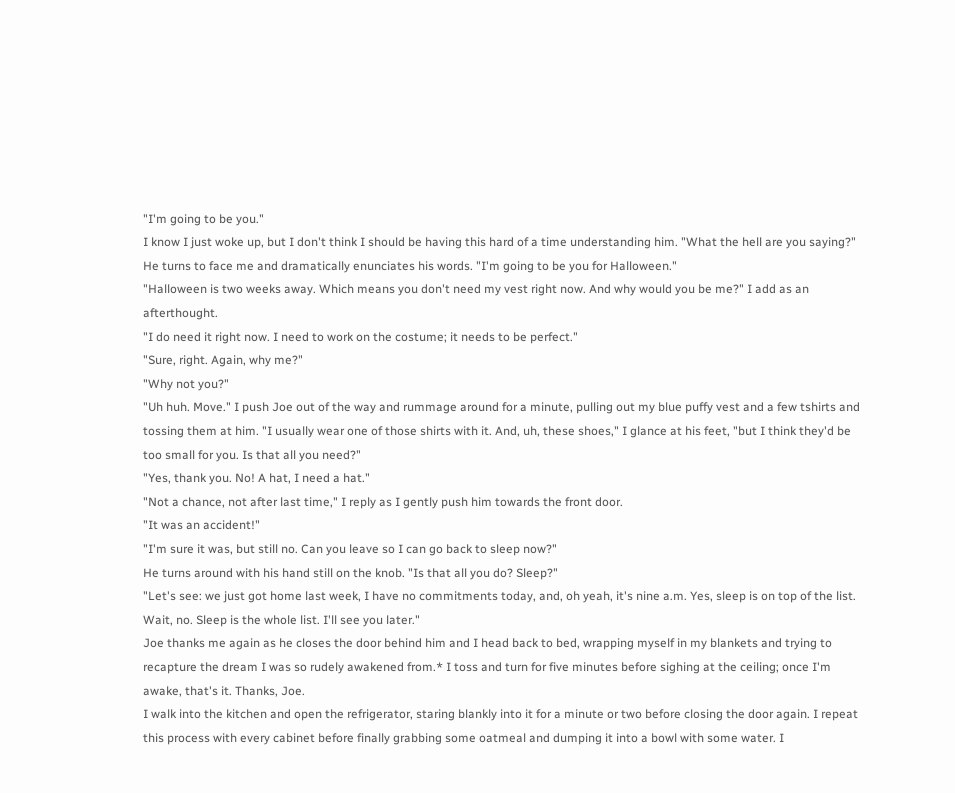"I'm going to be you."
I know I just woke up, but I don't think I should be having this hard of a time understanding him. "What the hell are you saying?"
He turns to face me and dramatically enunciates his words. "I'm going to be you for Halloween."
"Halloween is two weeks away. Which means you don't need my vest right now. And why would you be me?" I add as an afterthought.
"I do need it right now. I need to work on the costume; it needs to be perfect."
"Sure, right. Again, why me?"
"Why not you?"
"Uh huh. Move." I push Joe out of the way and rummage around for a minute, pulling out my blue puffy vest and a few tshirts and tossing them at him. "I usually wear one of those shirts with it. And, uh, these shoes," I glance at his feet, "but I think they'd be too small for you. Is that all you need?"
"Yes, thank you. No! A hat, I need a hat."
"Not a chance, not after last time," I reply as I gently push him towards the front door.
"It was an accident!"
"I'm sure it was, but still no. Can you leave so I can go back to sleep now?"
He turns around with his hand still on the knob. "Is that all you do? Sleep?"
"Let's see: we just got home last week, I have no commitments today, and, oh yeah, it's nine a.m. Yes, sleep is on top of the list. Wait, no. Sleep is the whole list. I'll see you later."
Joe thanks me again as he closes the door behind him and I head back to bed, wrapping myself in my blankets and trying to recapture the dream I was so rudely awakened from.* I toss and turn for five minutes before sighing at the ceiling; once I'm awake, that's it. Thanks, Joe.
I walk into the kitchen and open the refrigerator, staring blankly into it for a minute or two before closing the door again. I repeat this process with every cabinet before finally grabbing some oatmeal and dumping it into a bowl with some water. I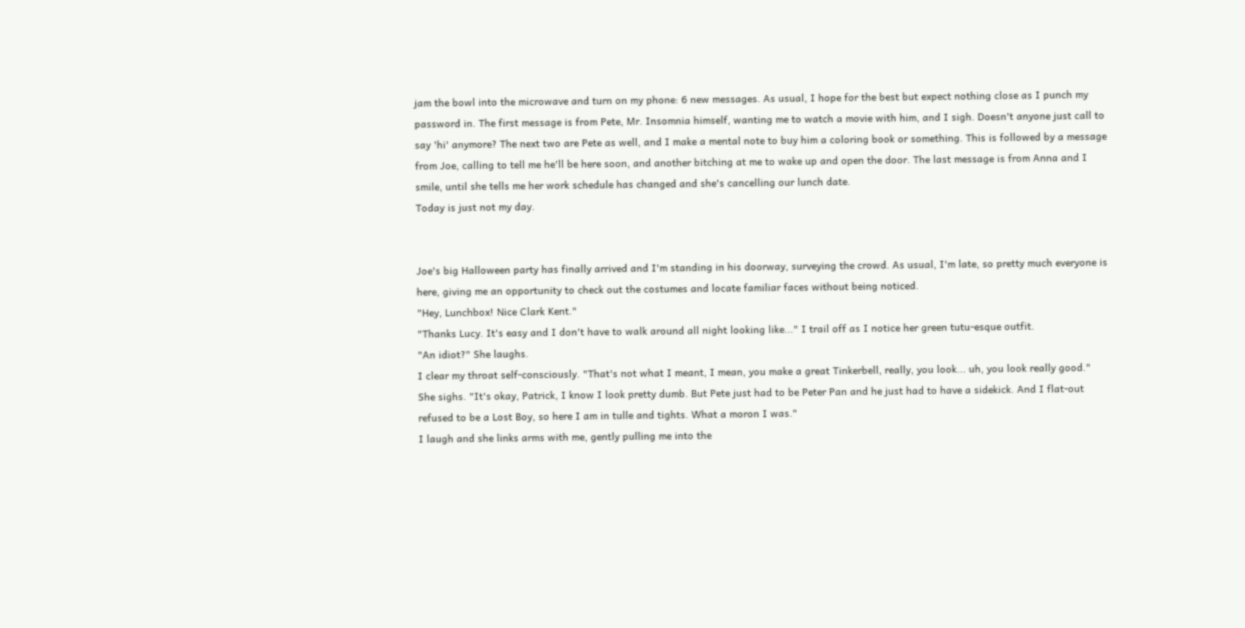jam the bowl into the microwave and turn on my phone: 6 new messages. As usual, I hope for the best but expect nothing close as I punch my password in. The first message is from Pete, Mr. Insomnia himself, wanting me to watch a movie with him, and I sigh. Doesn't anyone just call to say 'hi' anymore? The next two are Pete as well, and I make a mental note to buy him a coloring book or something. This is followed by a message from Joe, calling to tell me he'll be here soon, and another bitching at me to wake up and open the door. The last message is from Anna and I smile, until she tells me her work schedule has changed and she's cancelling our lunch date.
Today is just not my day.


Joe's big Halloween party has finally arrived and I'm standing in his doorway, surveying the crowd. As usual, I'm late, so pretty much everyone is here, giving me an opportunity to check out the costumes and locate familiar faces without being noticed.
"Hey, Lunchbox! Nice Clark Kent."
"Thanks Lucy. It's easy and I don't have to walk around all night looking like..." I trail off as I notice her green tutu-esque outfit.
"An idiot?" She laughs.
I clear my throat self-consciously. "That's not what I meant, I mean, you make a great Tinkerbell, really, you look... uh, you look really good."
She sighs. "It's okay, Patrick, I know I look pretty dumb. But Pete just had to be Peter Pan and he just had to have a sidekick. And I flat-out refused to be a Lost Boy, so here I am in tulle and tights. What a moron I was."
I laugh and she links arms with me, gently pulling me into the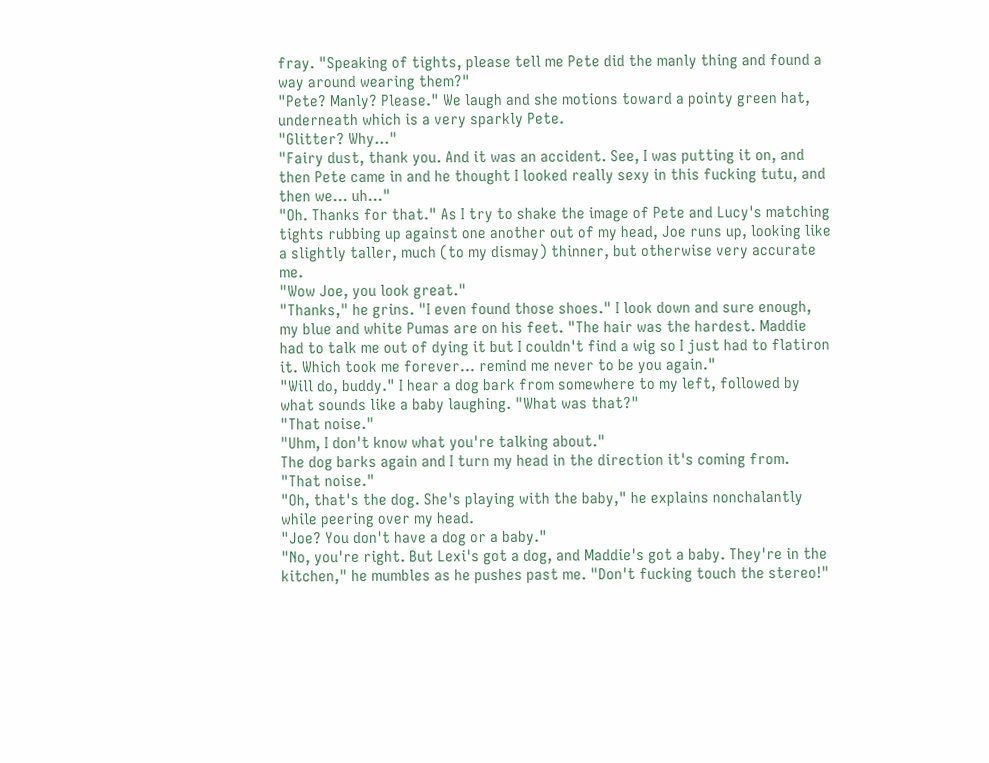fray. "Speaking of tights, please tell me Pete did the manly thing and found a way around wearing them?"
"Pete? Manly? Please." We laugh and she motions toward a pointy green hat, underneath which is a very sparkly Pete.
"Glitter? Why..."
"Fairy dust, thank you. And it was an accident. See, I was putting it on, and then Pete came in and he thought I looked really sexy in this fucking tutu, and then we... uh..."
"Oh. Thanks for that." As I try to shake the image of Pete and Lucy's matching tights rubbing up against one another out of my head, Joe runs up, looking like a slightly taller, much (to my dismay) thinner, but otherwise very accurate me.
"Wow Joe, you look great."
"Thanks," he grins. "I even found those shoes." I look down and sure enough, my blue and white Pumas are on his feet. "The hair was the hardest. Maddie had to talk me out of dying it but I couldn't find a wig so I just had to flatiron it. Which took me forever... remind me never to be you again."
"Will do, buddy." I hear a dog bark from somewhere to my left, followed by what sounds like a baby laughing. "What was that?"
"That noise."
"Uhm, I don't know what you're talking about."
The dog barks again and I turn my head in the direction it's coming from. "That noise."
"Oh, that's the dog. She's playing with the baby," he explains nonchalantly while peering over my head.
"Joe? You don't have a dog or a baby."
"No, you're right. But Lexi's got a dog, and Maddie's got a baby. They're in the kitchen," he mumbles as he pushes past me. "Don't fucking touch the stereo!"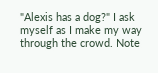"Alexis has a dog?" I ask myself as I make my way through the crowd. Note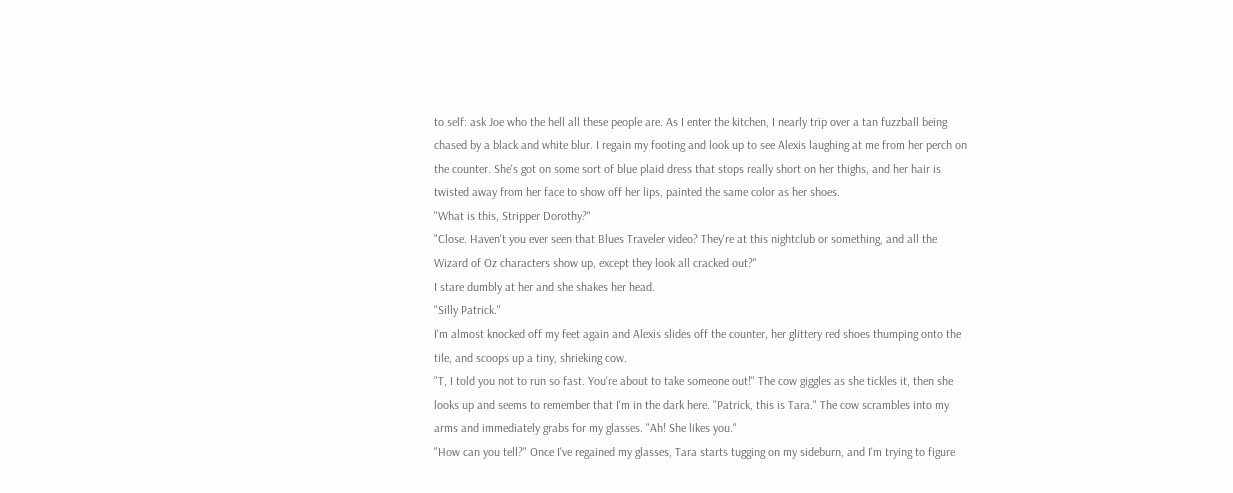to self: ask Joe who the hell all these people are. As I enter the kitchen, I nearly trip over a tan fuzzball being chased by a black and white blur. I regain my footing and look up to see Alexis laughing at me from her perch on the counter. She's got on some sort of blue plaid dress that stops really short on her thighs, and her hair is twisted away from her face to show off her lips, painted the same color as her shoes.
"What is this, Stripper Dorothy?"
"Close. Haven't you ever seen that Blues Traveler video? They're at this nightclub or something, and all the Wizard of Oz characters show up, except they look all cracked out?"
I stare dumbly at her and she shakes her head.
"Silly Patrick."
I'm almost knocked off my feet again and Alexis slides off the counter, her glittery red shoes thumping onto the tile, and scoops up a tiny, shrieking cow.
"T, I told you not to run so fast. You're about to take someone out!" The cow giggles as she tickles it, then she looks up and seems to remember that I'm in the dark here. "Patrick, this is Tara." The cow scrambles into my arms and immediately grabs for my glasses. "Ah! She likes you."
"How can you tell?" Once I've regained my glasses, Tara starts tugging on my sideburn, and I'm trying to figure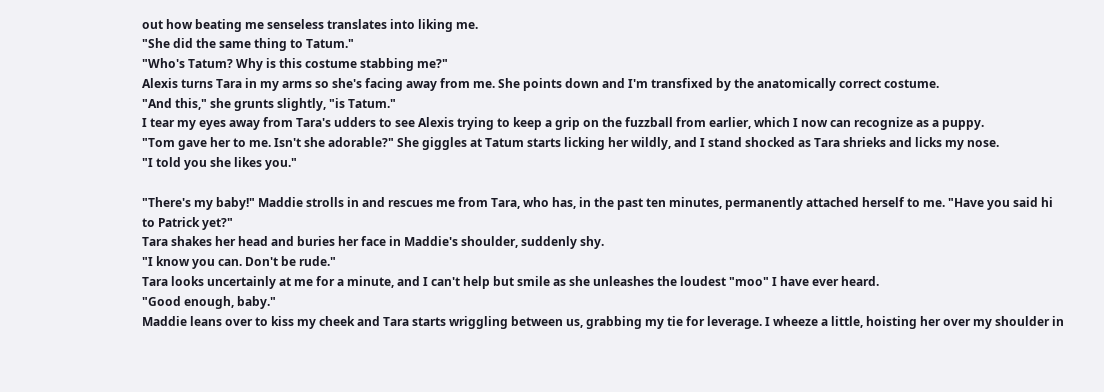out how beating me senseless translates into liking me.
"She did the same thing to Tatum."
"Who's Tatum? Why is this costume stabbing me?"
Alexis turns Tara in my arms so she's facing away from me. She points down and I'm transfixed by the anatomically correct costume.
"And this," she grunts slightly, "is Tatum."
I tear my eyes away from Tara's udders to see Alexis trying to keep a grip on the fuzzball from earlier, which I now can recognize as a puppy.
"Tom gave her to me. Isn't she adorable?" She giggles at Tatum starts licking her wildly, and I stand shocked as Tara shrieks and licks my nose.
"I told you she likes you."

"There's my baby!" Maddie strolls in and rescues me from Tara, who has, in the past ten minutes, permanently attached herself to me. "Have you said hi to Patrick yet?"
Tara shakes her head and buries her face in Maddie's shoulder, suddenly shy.
"I know you can. Don't be rude."
Tara looks uncertainly at me for a minute, and I can't help but smile as she unleashes the loudest "moo" I have ever heard.
"Good enough, baby."
Maddie leans over to kiss my cheek and Tara starts wriggling between us, grabbing my tie for leverage. I wheeze a little, hoisting her over my shoulder in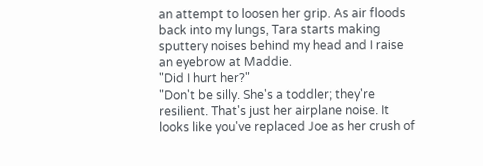an attempt to loosen her grip. As air floods back into my lungs, Tara starts making sputtery noises behind my head and I raise an eyebrow at Maddie.
"Did I hurt her?"
"Don't be silly. She's a toddler; they're resilient. That's just her airplane noise. It looks like you've replaced Joe as her crush of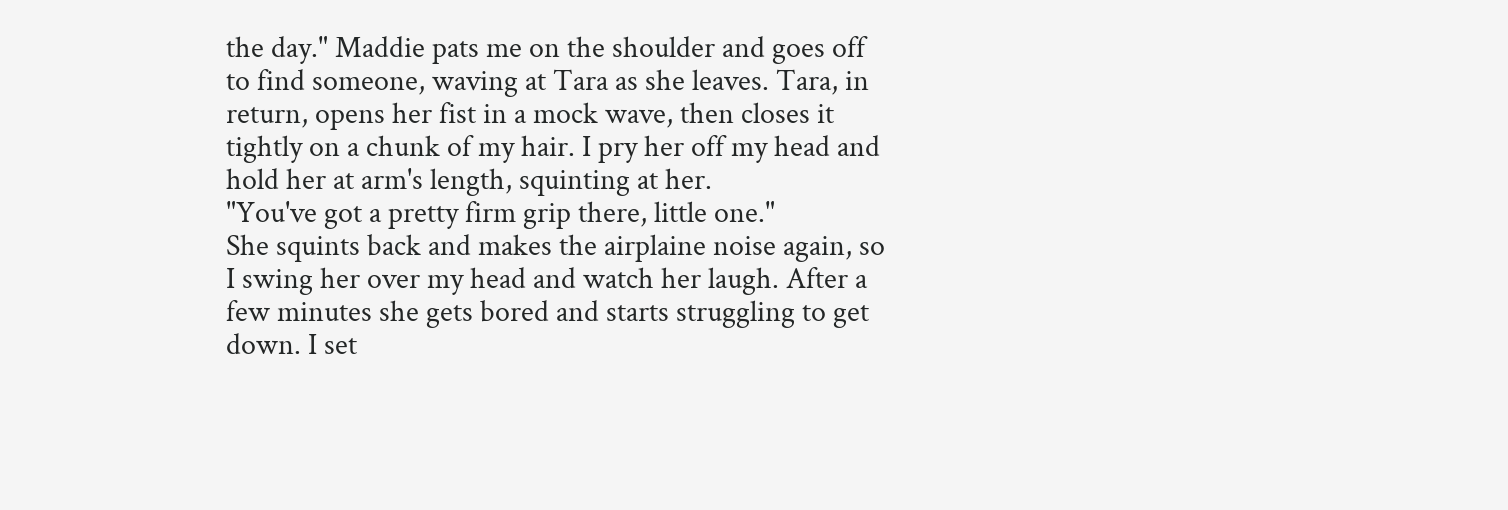the day." Maddie pats me on the shoulder and goes off to find someone, waving at Tara as she leaves. Tara, in return, opens her fist in a mock wave, then closes it tightly on a chunk of my hair. I pry her off my head and hold her at arm's length, squinting at her.
"You've got a pretty firm grip there, little one."
She squints back and makes the airplaine noise again, so I swing her over my head and watch her laugh. After a few minutes she gets bored and starts struggling to get down. I set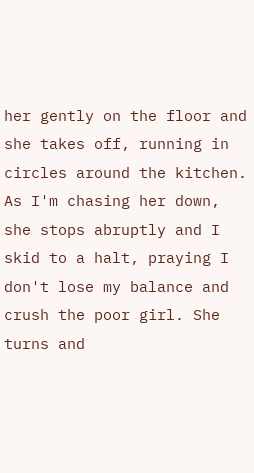her gently on the floor and she takes off, running in circles around the kitchen. As I'm chasing her down, she stops abruptly and I skid to a halt, praying I don't lose my balance and crush the poor girl. She turns and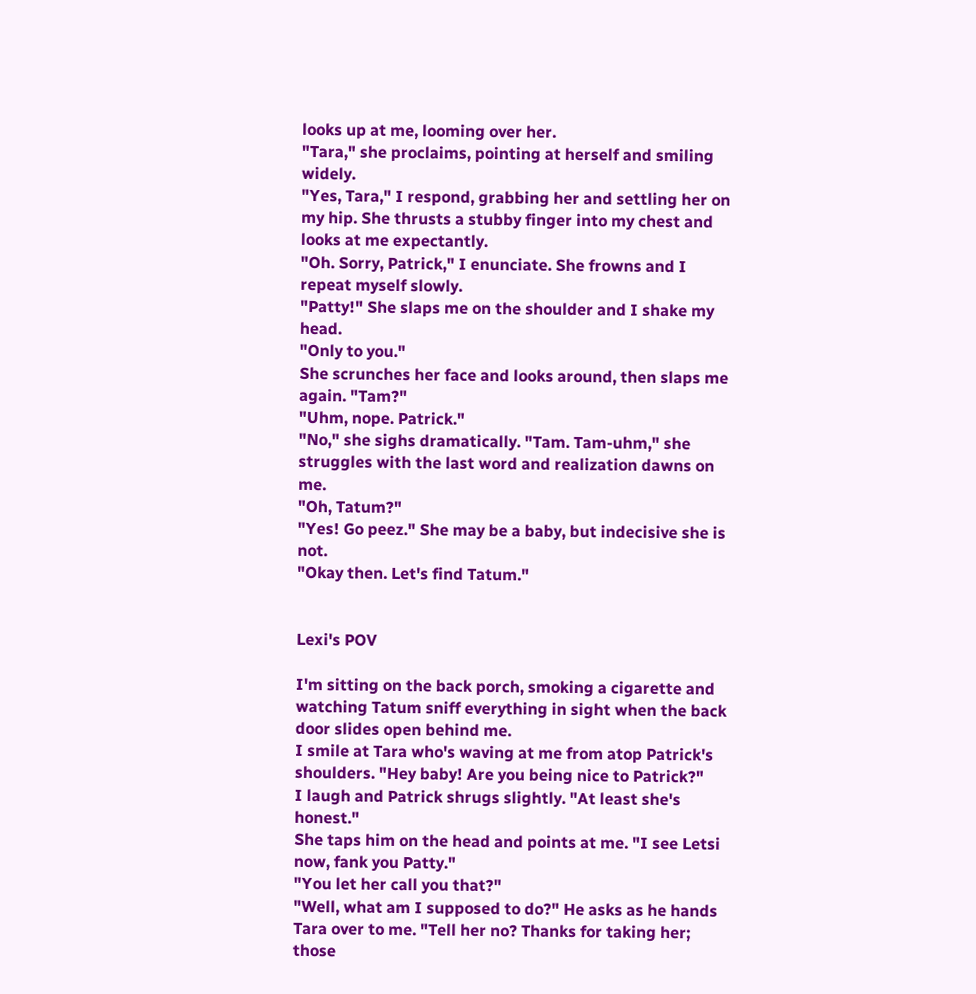looks up at me, looming over her.
"Tara," she proclaims, pointing at herself and smiling widely.
"Yes, Tara," I respond, grabbing her and settling her on my hip. She thrusts a stubby finger into my chest and looks at me expectantly.
"Oh. Sorry, Patrick," I enunciate. She frowns and I repeat myself slowly.
"Patty!" She slaps me on the shoulder and I shake my head.
"Only to you."
She scrunches her face and looks around, then slaps me again. "Tam?"
"Uhm, nope. Patrick."
"No," she sighs dramatically. "Tam. Tam-uhm," she struggles with the last word and realization dawns on me.
"Oh, Tatum?"
"Yes! Go peez." She may be a baby, but indecisive she is not.
"Okay then. Let's find Tatum."


Lexi's POV

I'm sitting on the back porch, smoking a cigarette and watching Tatum sniff everything in sight when the back door slides open behind me.
I smile at Tara who's waving at me from atop Patrick's shoulders. "Hey baby! Are you being nice to Patrick?"
I laugh and Patrick shrugs slightly. "At least she's honest."
She taps him on the head and points at me. "I see Letsi now, fank you Patty."
"You let her call you that?"
"Well, what am I supposed to do?" He asks as he hands Tara over to me. "Tell her no? Thanks for taking her; those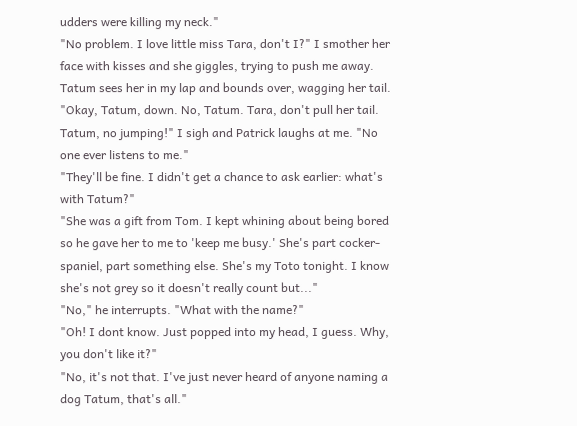udders were killing my neck."
"No problem. I love little miss Tara, don't I?" I smother her face with kisses and she giggles, trying to push me away. Tatum sees her in my lap and bounds over, wagging her tail. "Okay, Tatum, down. No, Tatum. Tara, don't pull her tail. Tatum, no jumping!" I sigh and Patrick laughs at me. "No one ever listens to me."
"They'll be fine. I didn't get a chance to ask earlier: what's with Tatum?"
"She was a gift from Tom. I kept whining about being bored so he gave her to me to 'keep me busy.' She's part cocker-spaniel, part something else. She's my Toto tonight. I know she's not grey so it doesn't really count but..."
"No," he interrupts. "What with the name?"
"Oh! I dont know. Just popped into my head, I guess. Why, you don't like it?"
"No, it's not that. I've just never heard of anyone naming a dog Tatum, that's all."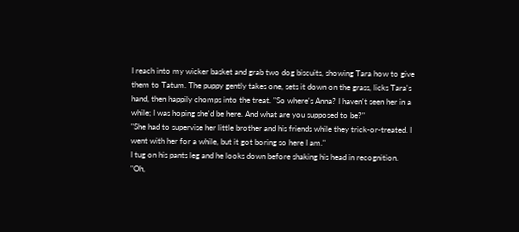I reach into my wicker basket and grab two dog biscuits, showing Tara how to give them to Tatum. The puppy gently takes one, sets it down on the grass, licks Tara's hand, then happily chomps into the treat. "So where's Anna? I haven't seen her in a while; I was hoping she'd be here. And what are you supposed to be?"
"She had to supervise her little brother and his friends while they trick-or-treated. I went with her for a while, but it got boring so here I am."
I tug on his pants leg and he looks down before shaking his head in recognition.
"Oh,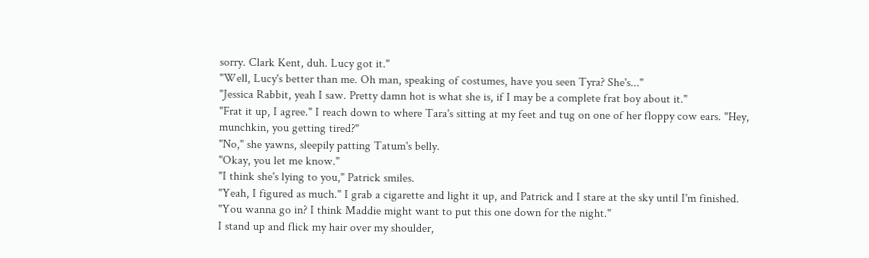sorry. Clark Kent, duh. Lucy got it."
"Well, Lucy's better than me. Oh man, speaking of costumes, have you seen Tyra? She's..."
"Jessica Rabbit, yeah I saw. Pretty damn hot is what she is, if I may be a complete frat boy about it."
"Frat it up, I agree." I reach down to where Tara's sitting at my feet and tug on one of her floppy cow ears. "Hey, munchkin, you getting tired?"
"No," she yawns, sleepily patting Tatum's belly.
"Okay, you let me know."
"I think she's lying to you," Patrick smiles.
"Yeah, I figured as much." I grab a cigarette and light it up, and Patrick and I stare at the sky until I'm finished. "You wanna go in? I think Maddie might want to put this one down for the night."
I stand up and flick my hair over my shoulder,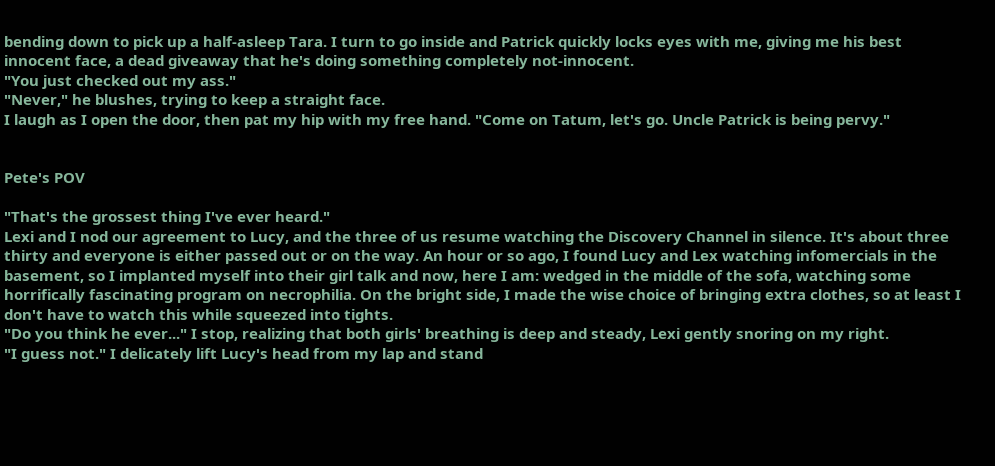bending down to pick up a half-asleep Tara. I turn to go inside and Patrick quickly locks eyes with me, giving me his best innocent face, a dead giveaway that he's doing something completely not-innocent.
"You just checked out my ass."
"Never," he blushes, trying to keep a straight face.
I laugh as I open the door, then pat my hip with my free hand. "Come on Tatum, let's go. Uncle Patrick is being pervy."


Pete's POV

"That's the grossest thing I've ever heard."
Lexi and I nod our agreement to Lucy, and the three of us resume watching the Discovery Channel in silence. It's about three thirty and everyone is either passed out or on the way. An hour or so ago, I found Lucy and Lex watching infomercials in the basement, so I implanted myself into their girl talk and now, here I am: wedged in the middle of the sofa, watching some horrifically fascinating program on necrophilia. On the bright side, I made the wise choice of bringing extra clothes, so at least I don't have to watch this while squeezed into tights.
"Do you think he ever..." I stop, realizing that both girls' breathing is deep and steady, Lexi gently snoring on my right.
"I guess not." I delicately lift Lucy's head from my lap and stand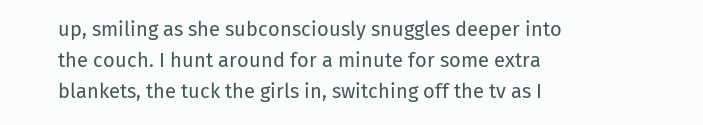up, smiling as she subconsciously snuggles deeper into the couch. I hunt around for a minute for some extra blankets, the tuck the girls in, switching off the tv as I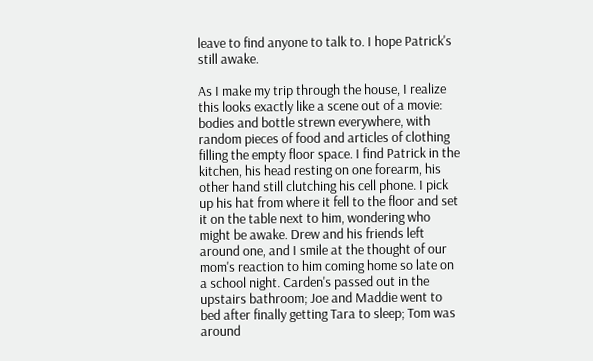leave to find anyone to talk to. I hope Patrick's still awake.

As I make my trip through the house, I realize this looks exactly like a scene out of a movie: bodies and bottle strewn everywhere, with random pieces of food and articles of clothing filling the empty floor space. I find Patrick in the kitchen, his head resting on one forearm, his other hand still clutching his cell phone. I pick up his hat from where it fell to the floor and set it on the table next to him, wondering who might be awake. Drew and his friends left around one, and I smile at the thought of our mom's reaction to him coming home so late on a school night. Carden's passed out in the upstairs bathroom; Joe and Maddie went to bed after finally getting Tara to sleep; Tom was around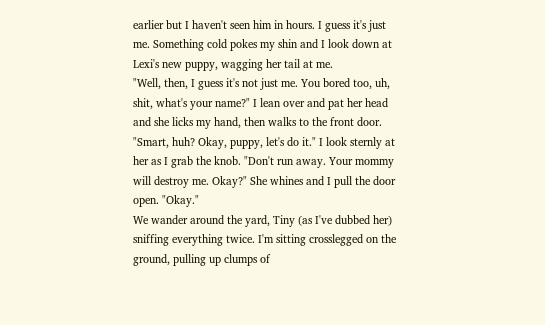earlier but I haven't seen him in hours. I guess it's just me. Something cold pokes my shin and I look down at Lexi's new puppy, wagging her tail at me.
"Well, then, I guess it's not just me. You bored too, uh, shit, what's your name?" I lean over and pat her head and she licks my hand, then walks to the front door. "Smart, huh? Okay, puppy, let's do it." I look sternly at her as I grab the knob. "Don't run away. Your mommy will destroy me. Okay?" She whines and I pull the door open. "Okay."
We wander around the yard, Tiny (as I've dubbed her) sniffing everything twice. I'm sitting crosslegged on the ground, pulling up clumps of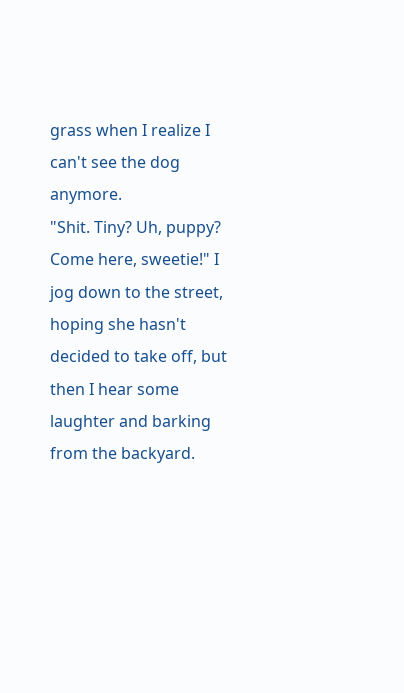grass when I realize I can't see the dog anymore.
"Shit. Tiny? Uh, puppy? Come here, sweetie!" I jog down to the street, hoping she hasn't decided to take off, but then I hear some laughter and barking from the backyard.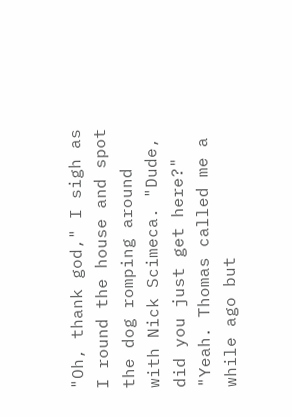"Oh, thank god," I sigh as I round the house and spot the dog romping around with Nick Scimeca. "Dude, did you just get here?"
"Yeah. Thomas called me a while ago but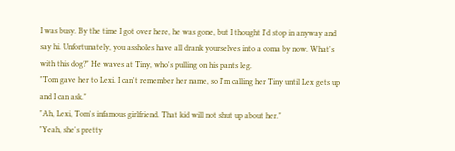I was busy. By the time I got over here, he was gone, but I thought I'd stop in anyway and say hi. Unfortunately, you assholes have all drank yourselves into a coma by now. What's with this dog?" He waves at Tiny, who's pulling on his pants leg.
"Tom gave her to Lexi. I can't remember her name, so I'm calling her Tiny until Lex gets up and I can ask."
"Ah, Lexi, Tom's infamous girlfriend. That kid will not shut up about her."
"Yeah, she's pretty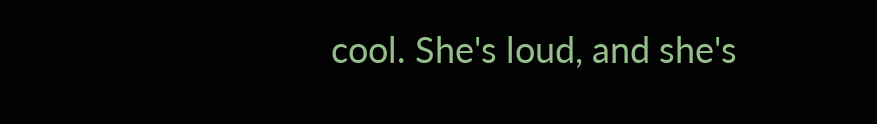cool. She's loud, and she's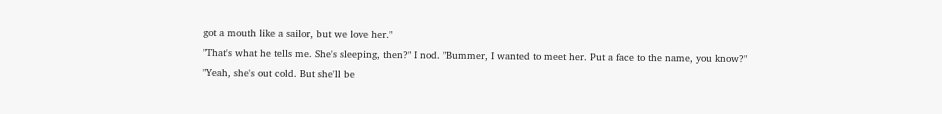got a mouth like a sailor, but we love her."
"That's what he tells me. She's sleeping, then?" I nod. "Bummer, I wanted to meet her. Put a face to the name, you know?"
"Yeah, she's out cold. But she'll be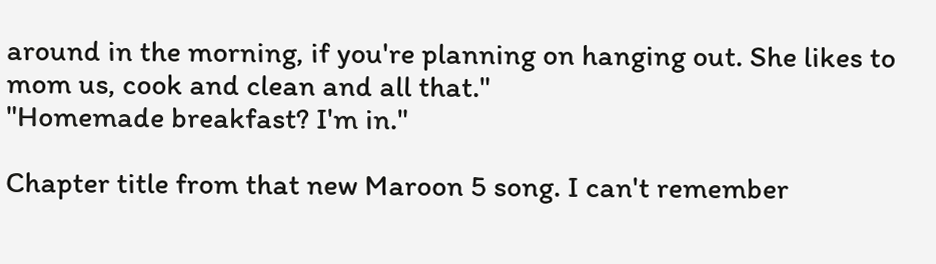around in the morning, if you're planning on hanging out. She likes to mom us, cook and clean and all that."
"Homemade breakfast? I'm in."

Chapter title from that new Maroon 5 song. I can't remember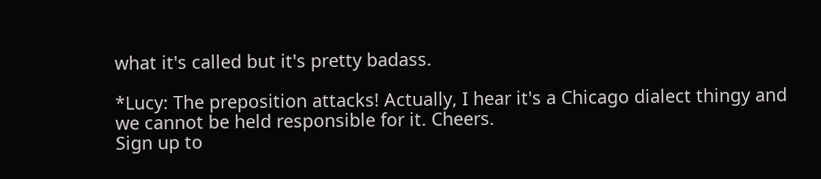what it's called but it's pretty badass.

*Lucy: The preposition attacks! Actually, I hear it's a Chicago dialect thingy and we cannot be held responsible for it. Cheers.
Sign up to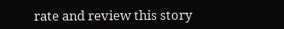rate and review this story